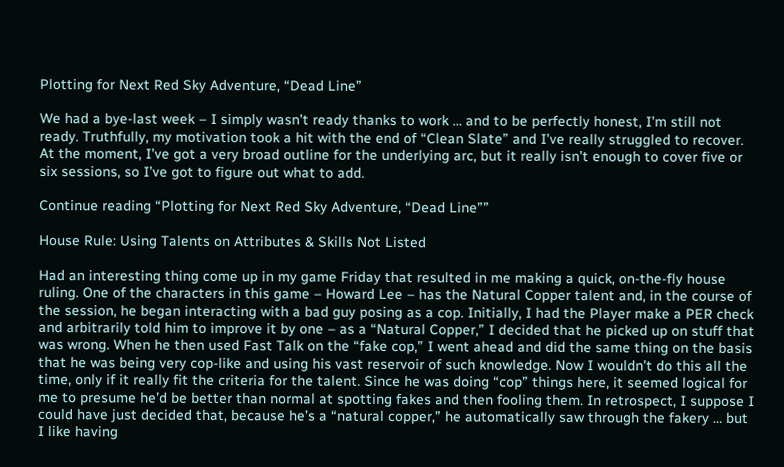Plotting for Next Red Sky Adventure, “Dead Line”

We had a bye-last week – I simply wasn’t ready thanks to work … and to be perfectly honest, I’m still not ready. Truthfully, my motivation took a hit with the end of “Clean Slate” and I’ve really struggled to recover. At the moment, I’ve got a very broad outline for the underlying arc, but it really isn’t enough to cover five or six sessions, so I’ve got to figure out what to add.

Continue reading “Plotting for Next Red Sky Adventure, “Dead Line””

House Rule: Using Talents on Attributes & Skills Not Listed

Had an interesting thing come up in my game Friday that resulted in me making a quick, on-the-fly house ruling. One of the characters in this game – Howard Lee – has the Natural Copper talent and, in the course of the session, he began interacting with a bad guy posing as a cop. Initially, I had the Player make a PER check and arbitrarily told him to improve it by one – as a “Natural Copper,” I decided that he picked up on stuff that was wrong. When he then used Fast Talk on the “fake cop,” I went ahead and did the same thing on the basis that he was being very cop-like and using his vast reservoir of such knowledge. Now I wouldn’t do this all the time, only if it really fit the criteria for the talent. Since he was doing “cop” things here, it seemed logical for me to presume he’d be better than normal at spotting fakes and then fooling them. In retrospect, I suppose I could have just decided that, because he’s a “natural copper,” he automatically saw through the fakery … but I like having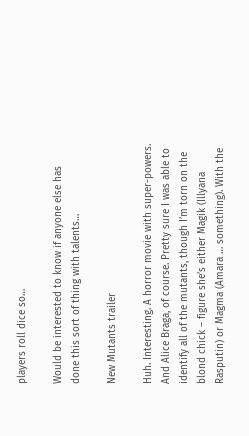players roll dice so…

Would be interested to know if anyone else has done this sort of thing with talents…

New Mutants trailer

Huh. Interesting. A horror movie with super-powers. And Alice Braga, of course. Pretty sure I was able to identify all of the mutants, though I’m torn on the blond chick – figure she’s either Magik (Illyana Rasputin) or Magma (Amara … something). With the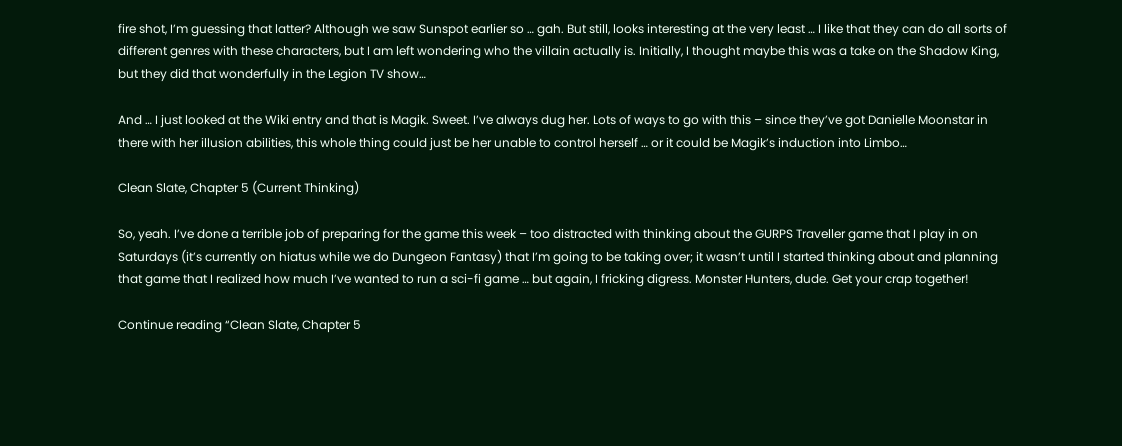fire shot, I’m guessing that latter? Although we saw Sunspot earlier so … gah. But still, looks interesting at the very least … I like that they can do all sorts of different genres with these characters, but I am left wondering who the villain actually is. Initially, I thought maybe this was a take on the Shadow King, but they did that wonderfully in the Legion TV show…

And … I just looked at the Wiki entry and that is Magik. Sweet. I’ve always dug her. Lots of ways to go with this – since they’ve got Danielle Moonstar in there with her illusion abilities, this whole thing could just be her unable to control herself … or it could be Magik’s induction into Limbo…

Clean Slate, Chapter 5 (Current Thinking)

So, yeah. I’ve done a terrible job of preparing for the game this week – too distracted with thinking about the GURPS Traveller game that I play in on Saturdays (it’s currently on hiatus while we do Dungeon Fantasy) that I’m going to be taking over; it wasn’t until I started thinking about and planning that game that I realized how much I’ve wanted to run a sci-fi game … but again, I fricking digress. Monster Hunters, dude. Get your crap together!

Continue reading “Clean Slate, Chapter 5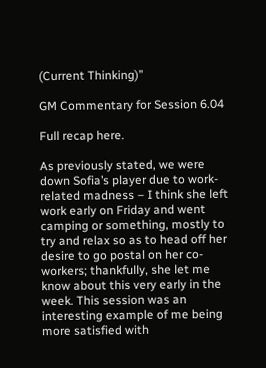(Current Thinking)”

GM Commentary for Session 6.04

Full recap here.

As previously stated, we were down Sofia’s player due to work-related madness – I think she left work early on Friday and went camping or something, mostly to try and relax so as to head off her desire to go postal on her co-workers; thankfully, she let me know about this very early in the week. This session was an interesting example of me being more satisfied with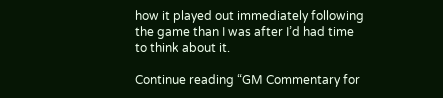how it played out immediately following the game than I was after I’d had time to think about it.

Continue reading “GM Commentary for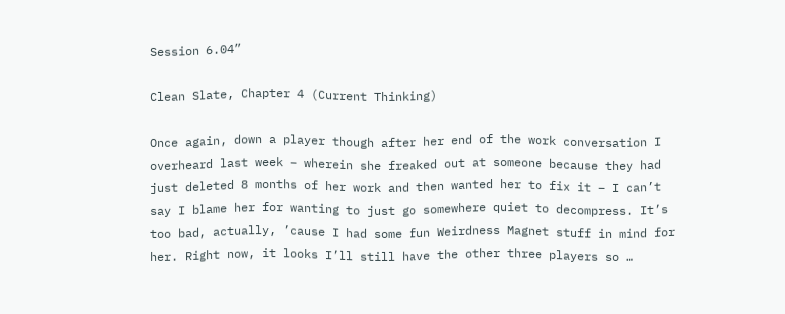Session 6.04”

Clean Slate, Chapter 4 (Current Thinking)

Once again, down a player though after her end of the work conversation I overheard last week – wherein she freaked out at someone because they had just deleted 8 months of her work and then wanted her to fix it – I can’t say I blame her for wanting to just go somewhere quiet to decompress. It’s too bad, actually, ’cause I had some fun Weirdness Magnet stuff in mind for her. Right now, it looks I’ll still have the other three players so …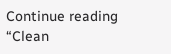Continue reading “Clean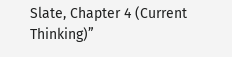Slate, Chapter 4 (Current Thinking)”